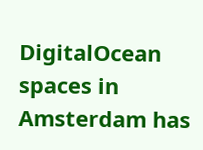DigitalOcean spaces in Amsterdam has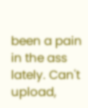been a pain in the ass lately. Can't upload,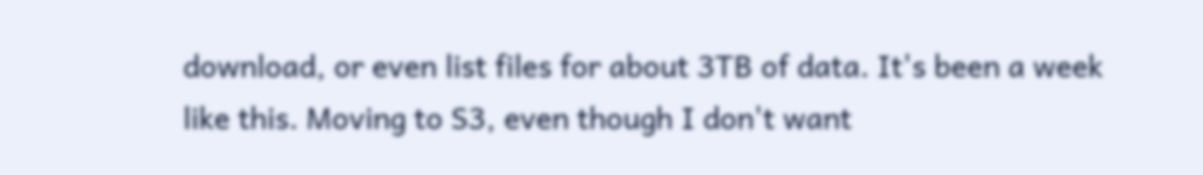download, or even list files for about 3TB of data. It's been a week like this. Moving to S3, even though I don't want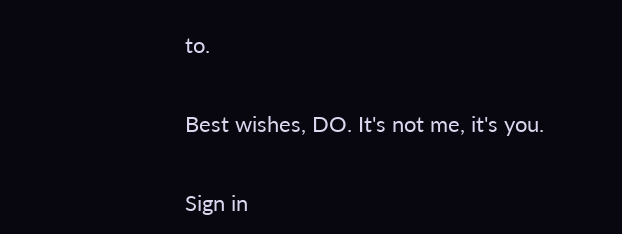to.

Best wishes, DO. It's not me, it's you.

Sign in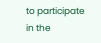to participate in the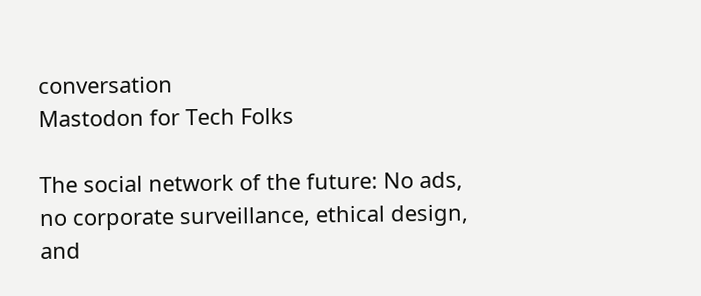conversation
Mastodon for Tech Folks

The social network of the future: No ads, no corporate surveillance, ethical design, and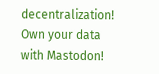decentralization! Own your data with Mastodon!